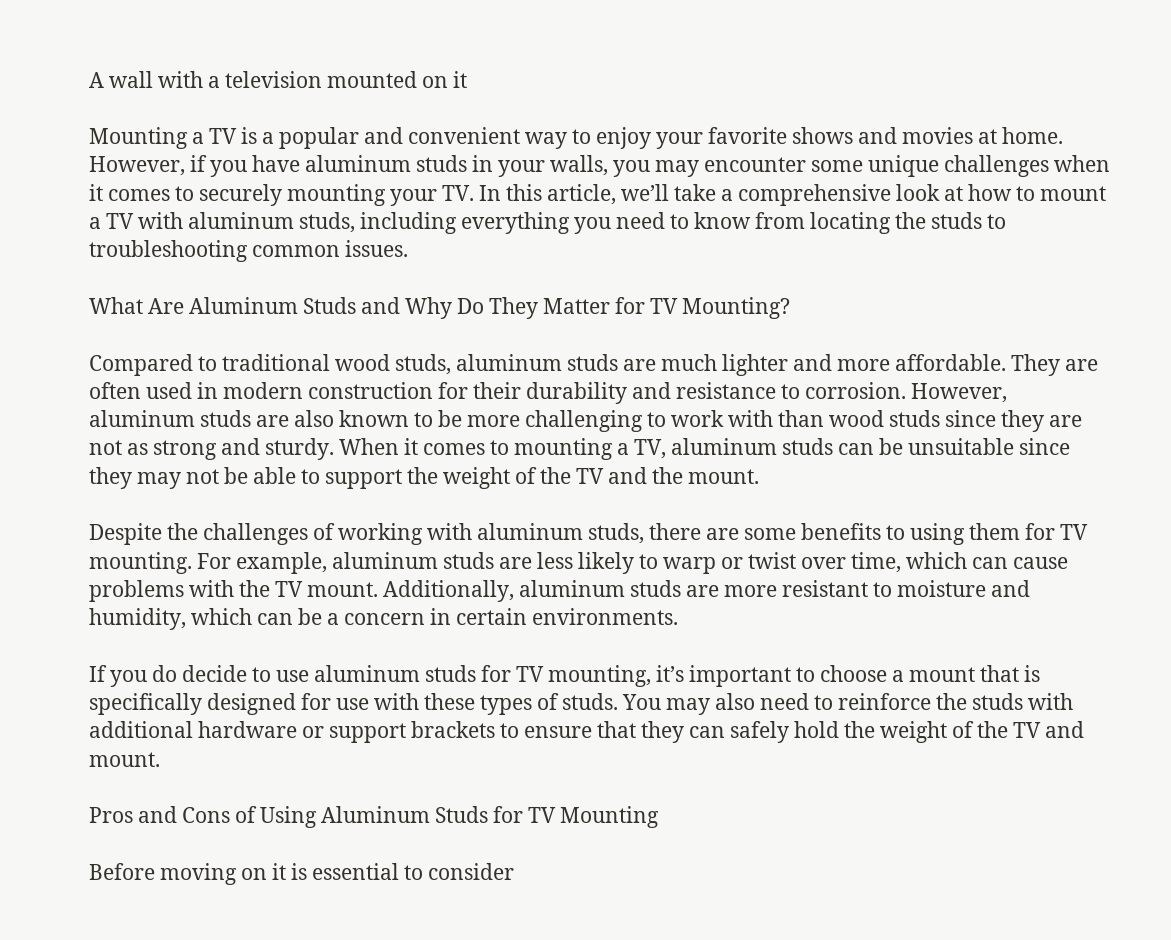A wall with a television mounted on it

Mounting a TV is a popular and convenient way to enjoy your favorite shows and movies at home. However, if you have aluminum studs in your walls, you may encounter some unique challenges when it comes to securely mounting your TV. In this article, we’ll take a comprehensive look at how to mount a TV with aluminum studs, including everything you need to know from locating the studs to troubleshooting common issues.

What Are Aluminum Studs and Why Do They Matter for TV Mounting?

Compared to traditional wood studs, aluminum studs are much lighter and more affordable. They are often used in modern construction for their durability and resistance to corrosion. However, aluminum studs are also known to be more challenging to work with than wood studs since they are not as strong and sturdy. When it comes to mounting a TV, aluminum studs can be unsuitable since they may not be able to support the weight of the TV and the mount.

Despite the challenges of working with aluminum studs, there are some benefits to using them for TV mounting. For example, aluminum studs are less likely to warp or twist over time, which can cause problems with the TV mount. Additionally, aluminum studs are more resistant to moisture and humidity, which can be a concern in certain environments.

If you do decide to use aluminum studs for TV mounting, it’s important to choose a mount that is specifically designed for use with these types of studs. You may also need to reinforce the studs with additional hardware or support brackets to ensure that they can safely hold the weight of the TV and mount.

Pros and Cons of Using Aluminum Studs for TV Mounting

Before moving on it is essential to consider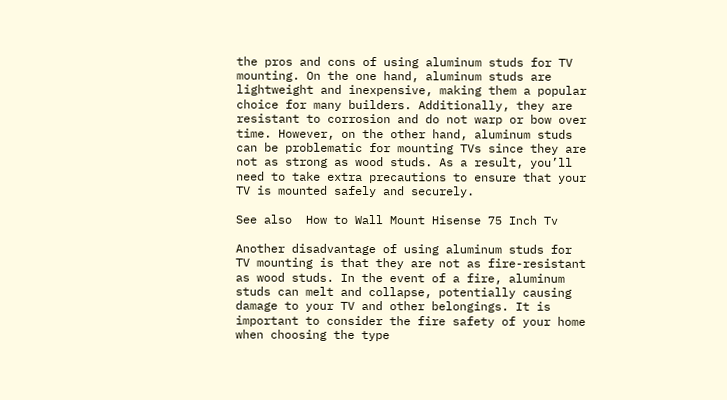the pros and cons of using aluminum studs for TV mounting. On the one hand, aluminum studs are lightweight and inexpensive, making them a popular choice for many builders. Additionally, they are resistant to corrosion and do not warp or bow over time. However, on the other hand, aluminum studs can be problematic for mounting TVs since they are not as strong as wood studs. As a result, you’ll need to take extra precautions to ensure that your TV is mounted safely and securely.

See also  How to Wall Mount Hisense 75 Inch Tv

Another disadvantage of using aluminum studs for TV mounting is that they are not as fire-resistant as wood studs. In the event of a fire, aluminum studs can melt and collapse, potentially causing damage to your TV and other belongings. It is important to consider the fire safety of your home when choosing the type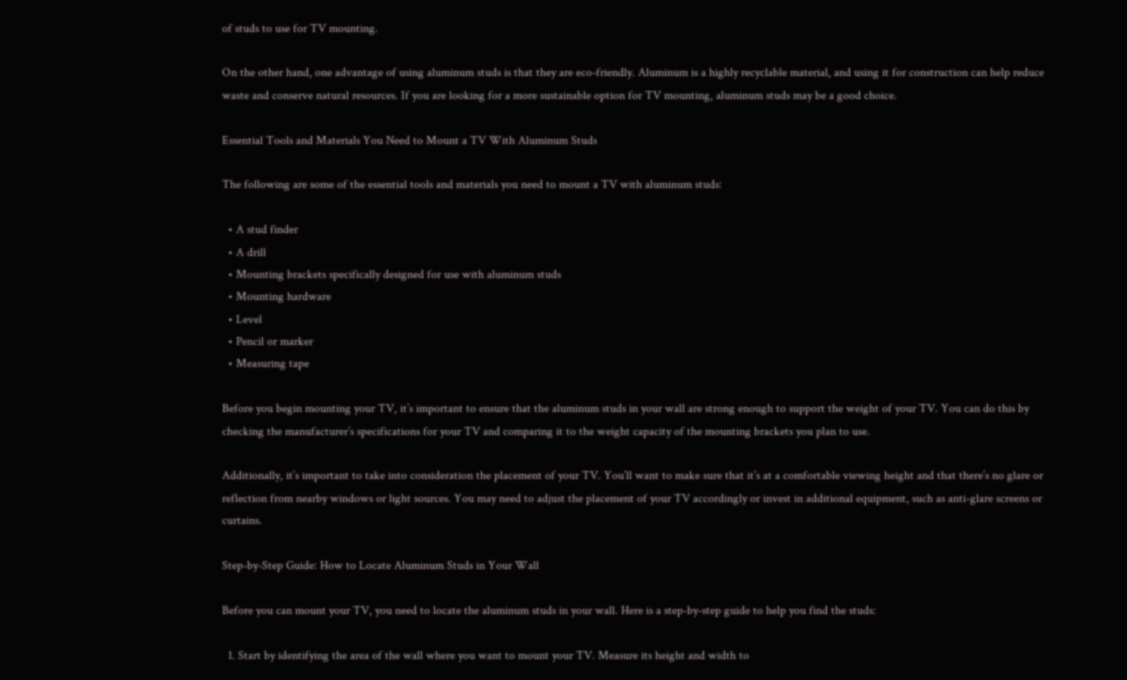of studs to use for TV mounting.

On the other hand, one advantage of using aluminum studs is that they are eco-friendly. Aluminum is a highly recyclable material, and using it for construction can help reduce waste and conserve natural resources. If you are looking for a more sustainable option for TV mounting, aluminum studs may be a good choice.

Essential Tools and Materials You Need to Mount a TV With Aluminum Studs

The following are some of the essential tools and materials you need to mount a TV with aluminum studs:

  • A stud finder
  • A drill
  • Mounting brackets specifically designed for use with aluminum studs
  • Mounting hardware
  • Level
  • Pencil or marker
  • Measuring tape

Before you begin mounting your TV, it’s important to ensure that the aluminum studs in your wall are strong enough to support the weight of your TV. You can do this by checking the manufacturer’s specifications for your TV and comparing it to the weight capacity of the mounting brackets you plan to use.

Additionally, it’s important to take into consideration the placement of your TV. You’ll want to make sure that it’s at a comfortable viewing height and that there’s no glare or reflection from nearby windows or light sources. You may need to adjust the placement of your TV accordingly or invest in additional equipment, such as anti-glare screens or curtains.

Step-by-Step Guide: How to Locate Aluminum Studs in Your Wall

Before you can mount your TV, you need to locate the aluminum studs in your wall. Here is a step-by-step guide to help you find the studs:

  1. Start by identifying the area of the wall where you want to mount your TV. Measure its height and width to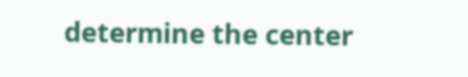determine the center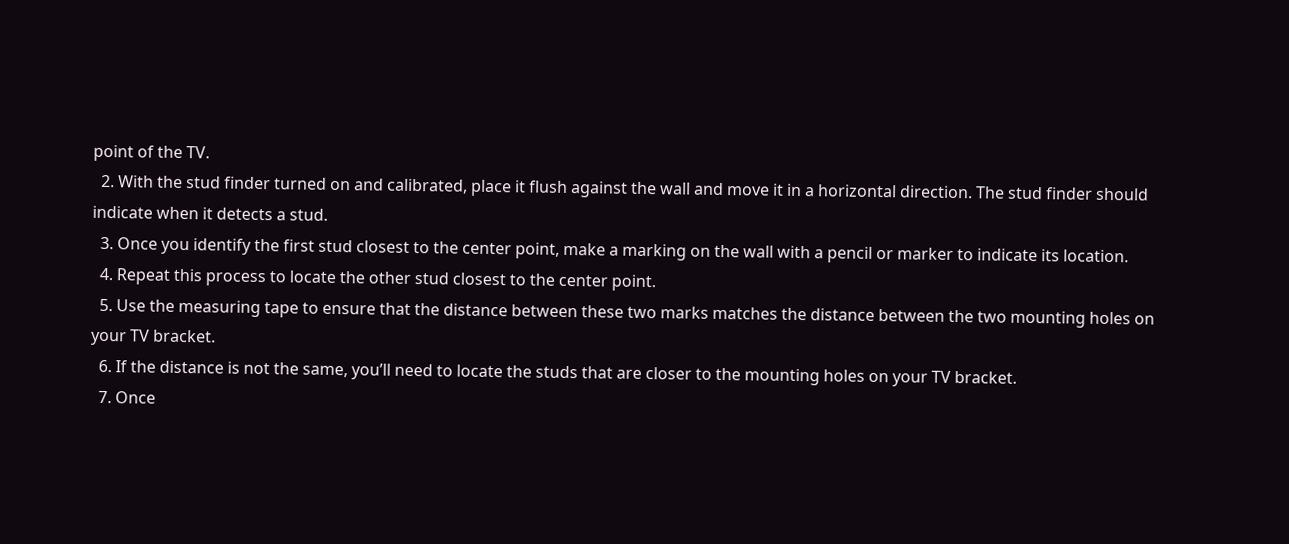point of the TV.
  2. With the stud finder turned on and calibrated, place it flush against the wall and move it in a horizontal direction. The stud finder should indicate when it detects a stud.
  3. Once you identify the first stud closest to the center point, make a marking on the wall with a pencil or marker to indicate its location.
  4. Repeat this process to locate the other stud closest to the center point.
  5. Use the measuring tape to ensure that the distance between these two marks matches the distance between the two mounting holes on your TV bracket.
  6. If the distance is not the same, you’ll need to locate the studs that are closer to the mounting holes on your TV bracket.
  7. Once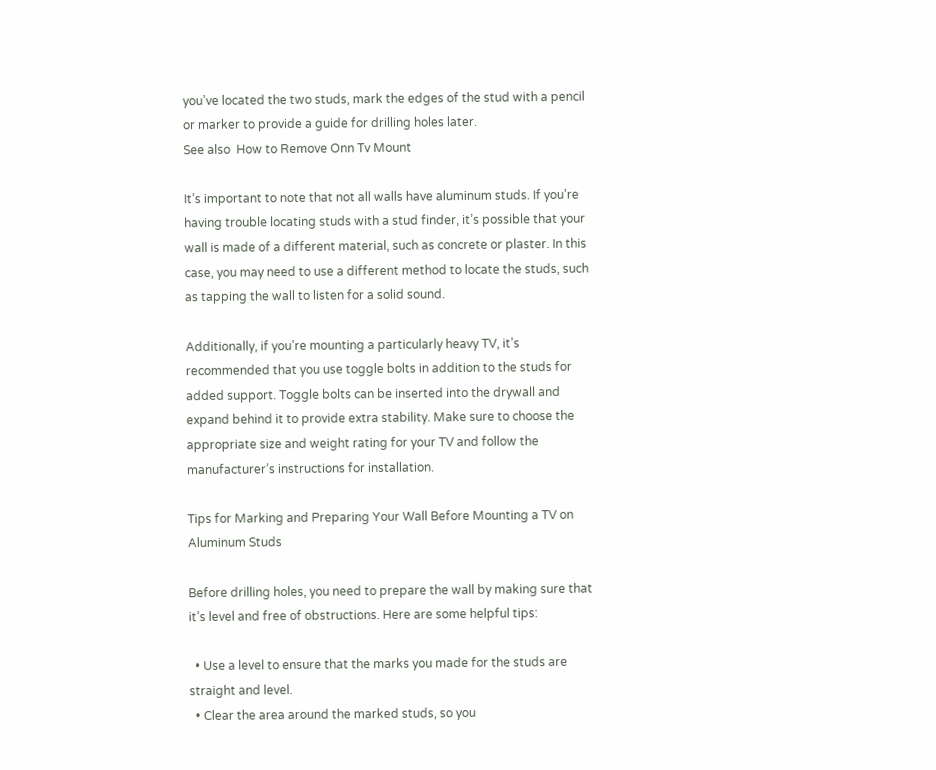you’ve located the two studs, mark the edges of the stud with a pencil or marker to provide a guide for drilling holes later.
See also  How to Remove Onn Tv Mount

It’s important to note that not all walls have aluminum studs. If you’re having trouble locating studs with a stud finder, it’s possible that your wall is made of a different material, such as concrete or plaster. In this case, you may need to use a different method to locate the studs, such as tapping the wall to listen for a solid sound.

Additionally, if you’re mounting a particularly heavy TV, it’s recommended that you use toggle bolts in addition to the studs for added support. Toggle bolts can be inserted into the drywall and expand behind it to provide extra stability. Make sure to choose the appropriate size and weight rating for your TV and follow the manufacturer’s instructions for installation.

Tips for Marking and Preparing Your Wall Before Mounting a TV on Aluminum Studs

Before drilling holes, you need to prepare the wall by making sure that it’s level and free of obstructions. Here are some helpful tips:

  • Use a level to ensure that the marks you made for the studs are straight and level.
  • Clear the area around the marked studs, so you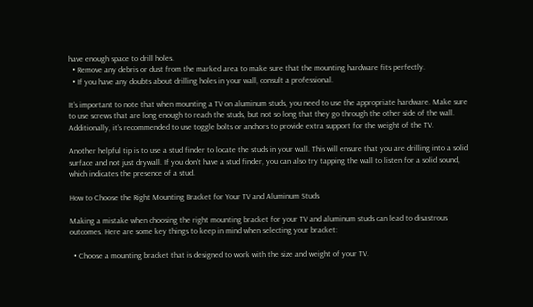have enough space to drill holes.
  • Remove any debris or dust from the marked area to make sure that the mounting hardware fits perfectly.
  • If you have any doubts about drilling holes in your wall, consult a professional.

It’s important to note that when mounting a TV on aluminum studs, you need to use the appropriate hardware. Make sure to use screws that are long enough to reach the studs, but not so long that they go through the other side of the wall. Additionally, it’s recommended to use toggle bolts or anchors to provide extra support for the weight of the TV.

Another helpful tip is to use a stud finder to locate the studs in your wall. This will ensure that you are drilling into a solid surface and not just drywall. If you don’t have a stud finder, you can also try tapping the wall to listen for a solid sound, which indicates the presence of a stud.

How to Choose the Right Mounting Bracket for Your TV and Aluminum Studs

Making a mistake when choosing the right mounting bracket for your TV and aluminum studs can lead to disastrous outcomes. Here are some key things to keep in mind when selecting your bracket:

  • Choose a mounting bracket that is designed to work with the size and weight of your TV.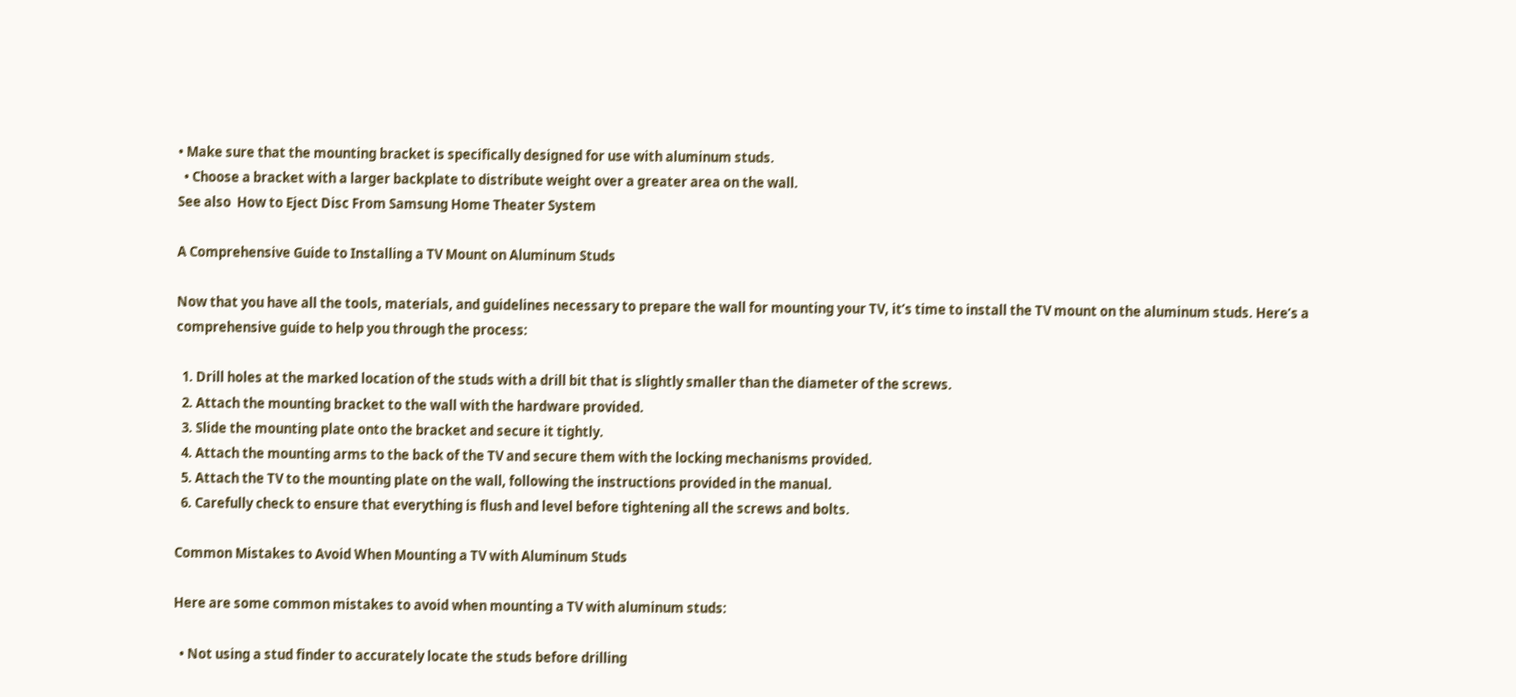• Make sure that the mounting bracket is specifically designed for use with aluminum studs.
  • Choose a bracket with a larger backplate to distribute weight over a greater area on the wall.
See also  How to Eject Disc From Samsung Home Theater System

A Comprehensive Guide to Installing a TV Mount on Aluminum Studs

Now that you have all the tools, materials, and guidelines necessary to prepare the wall for mounting your TV, it’s time to install the TV mount on the aluminum studs. Here’s a comprehensive guide to help you through the process:

  1. Drill holes at the marked location of the studs with a drill bit that is slightly smaller than the diameter of the screws.
  2. Attach the mounting bracket to the wall with the hardware provided.
  3. Slide the mounting plate onto the bracket and secure it tightly.
  4. Attach the mounting arms to the back of the TV and secure them with the locking mechanisms provided.
  5. Attach the TV to the mounting plate on the wall, following the instructions provided in the manual.
  6. Carefully check to ensure that everything is flush and level before tightening all the screws and bolts.

Common Mistakes to Avoid When Mounting a TV with Aluminum Studs

Here are some common mistakes to avoid when mounting a TV with aluminum studs:

  • Not using a stud finder to accurately locate the studs before drilling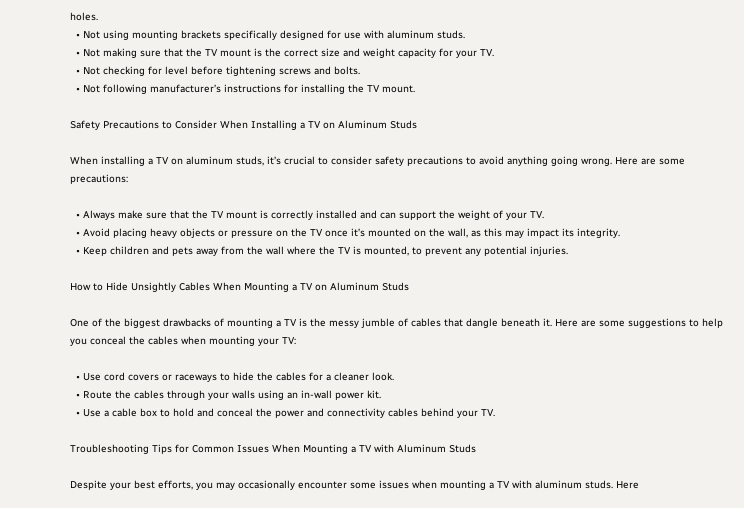holes.
  • Not using mounting brackets specifically designed for use with aluminum studs.
  • Not making sure that the TV mount is the correct size and weight capacity for your TV.
  • Not checking for level before tightening screws and bolts.
  • Not following manufacturer’s instructions for installing the TV mount.

Safety Precautions to Consider When Installing a TV on Aluminum Studs

When installing a TV on aluminum studs, it’s crucial to consider safety precautions to avoid anything going wrong. Here are some precautions:

  • Always make sure that the TV mount is correctly installed and can support the weight of your TV.
  • Avoid placing heavy objects or pressure on the TV once it’s mounted on the wall, as this may impact its integrity.
  • Keep children and pets away from the wall where the TV is mounted, to prevent any potential injuries.

How to Hide Unsightly Cables When Mounting a TV on Aluminum Studs

One of the biggest drawbacks of mounting a TV is the messy jumble of cables that dangle beneath it. Here are some suggestions to help you conceal the cables when mounting your TV:

  • Use cord covers or raceways to hide the cables for a cleaner look.
  • Route the cables through your walls using an in-wall power kit.
  • Use a cable box to hold and conceal the power and connectivity cables behind your TV.

Troubleshooting Tips for Common Issues When Mounting a TV with Aluminum Studs

Despite your best efforts, you may occasionally encounter some issues when mounting a TV with aluminum studs. Here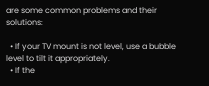are some common problems and their solutions:

  • If your TV mount is not level, use a bubble level to tilt it appropriately.
  • If the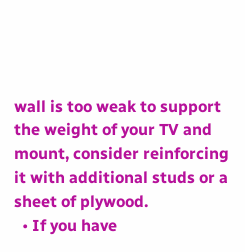wall is too weak to support the weight of your TV and mount, consider reinforcing it with additional studs or a sheet of plywood.
  • If you have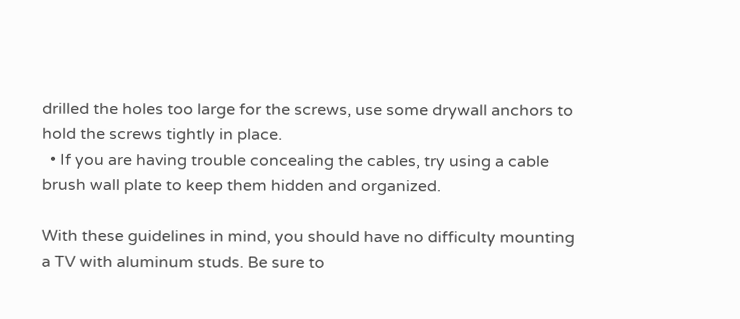drilled the holes too large for the screws, use some drywall anchors to hold the screws tightly in place.
  • If you are having trouble concealing the cables, try using a cable brush wall plate to keep them hidden and organized.

With these guidelines in mind, you should have no difficulty mounting a TV with aluminum studs. Be sure to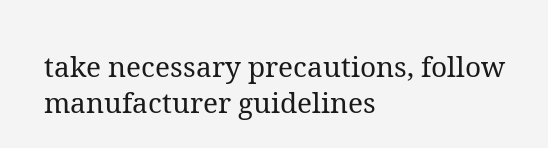take necessary precautions, follow manufacturer guidelines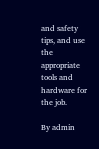and safety tips, and use the appropriate tools and hardware for the job.

By admin